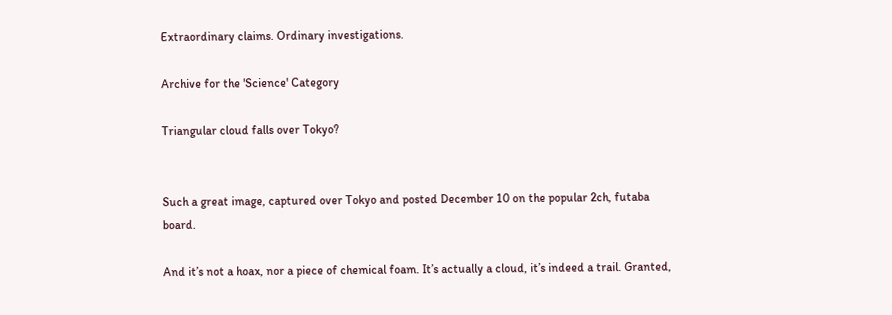Extraordinary claims. Ordinary investigations.

Archive for the 'Science' Category

Triangular cloud falls over Tokyo?


Such a great image, captured over Tokyo and posted December 10 on the popular 2ch, futaba board.

And it’s not a hoax, nor a piece of chemical foam. It’s actually a cloud, it’s indeed a trail. Granted,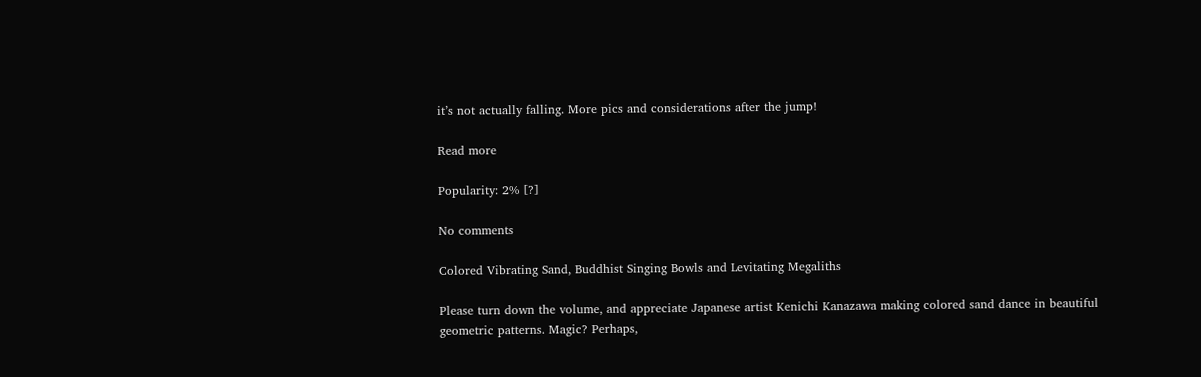it’s not actually falling. More pics and considerations after the jump!

Read more

Popularity: 2% [?]

No comments

Colored Vibrating Sand, Buddhist Singing Bowls and Levitating Megaliths

Please turn down the volume, and appreciate Japanese artist Kenichi Kanazawa making colored sand dance in beautiful geometric patterns. Magic? Perhaps,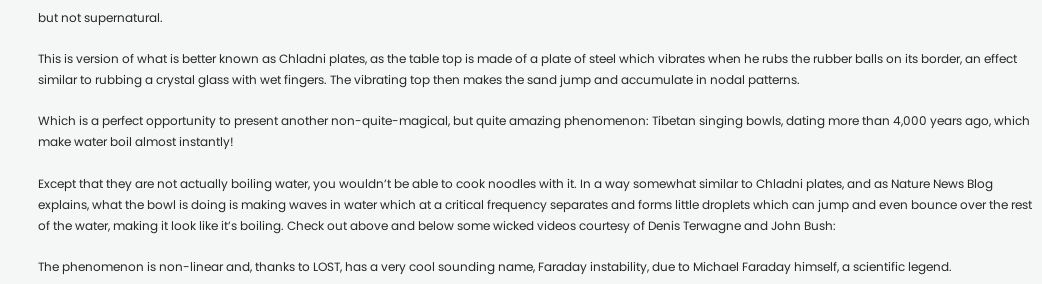but not supernatural.

This is version of what is better known as Chladni plates, as the table top is made of a plate of steel which vibrates when he rubs the rubber balls on its border, an effect similar to rubbing a crystal glass with wet fingers. The vibrating top then makes the sand jump and accumulate in nodal patterns.

Which is a perfect opportunity to present another non-quite-magical, but quite amazing phenomenon: Tibetan singing bowls, dating more than 4,000 years ago, which make water boil almost instantly!

Except that they are not actually boiling water, you wouldn’t be able to cook noodles with it. In a way somewhat similar to Chladni plates, and as Nature News Blog explains, what the bowl is doing is making waves in water which at a critical frequency separates and forms little droplets which can jump and even bounce over the rest of the water, making it look like it’s boiling. Check out above and below some wicked videos courtesy of Denis Terwagne and John Bush:

The phenomenon is non-linear and, thanks to LOST, has a very cool sounding name, Faraday instability, due to Michael Faraday himself, a scientific legend.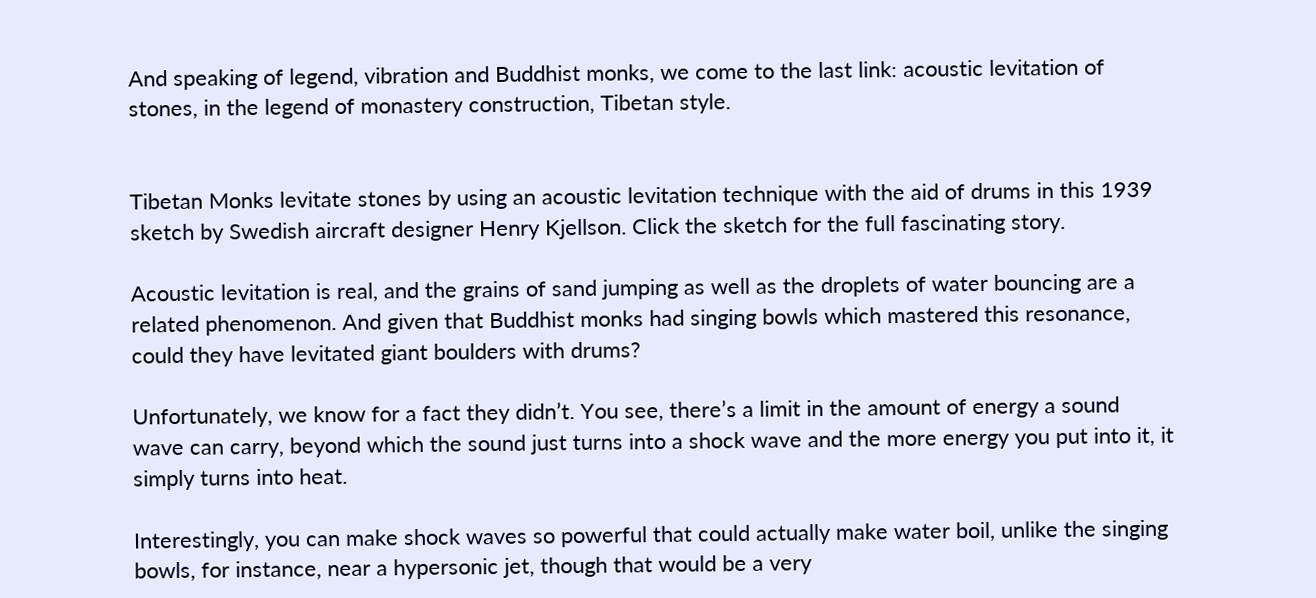And speaking of legend, vibration and Buddhist monks, we come to the last link: acoustic levitation of stones, in the legend of monastery construction, Tibetan style.


Tibetan Monks levitate stones by using an acoustic levitation technique with the aid of drums in this 1939 sketch by Swedish aircraft designer Henry Kjellson. Click the sketch for the full fascinating story.

Acoustic levitation is real, and the grains of sand jumping as well as the droplets of water bouncing are a related phenomenon. And given that Buddhist monks had singing bowls which mastered this resonance, could they have levitated giant boulders with drums?

Unfortunately, we know for a fact they didn’t. You see, there’s a limit in the amount of energy a sound wave can carry, beyond which the sound just turns into a shock wave and the more energy you put into it, it simply turns into heat.

Interestingly, you can make shock waves so powerful that could actually make water boil, unlike the singing bowls, for instance, near a hypersonic jet, though that would be a very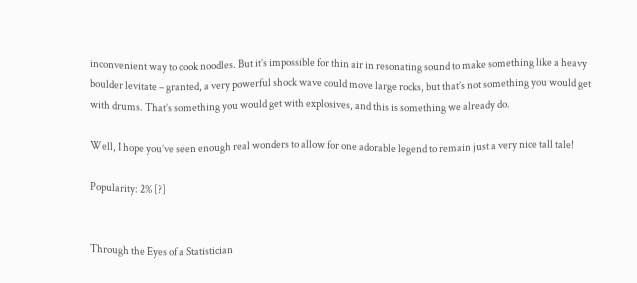inconvenient way to cook noodles. But it’s impossible for thin air in resonating sound to make something like a heavy boulder levitate – granted, a very powerful shock wave could move large rocks, but that’s not something you would get with drums. That’s something you would get with explosives, and this is something we already do.

Well, I hope you’ve seen enough real wonders to allow for one adorable legend to remain just a very nice tall tale!

Popularity: 2% [?]


Through the Eyes of a Statistician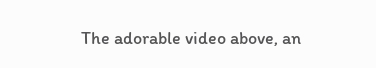The adorable video above, an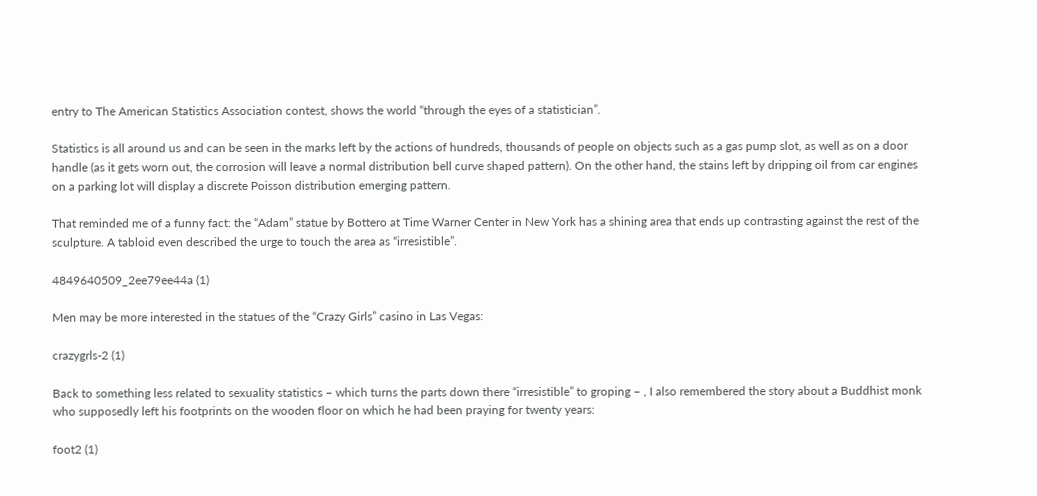entry to The American Statistics Association contest, shows the world “through the eyes of a statistician”.

Statistics is all around us and can be seen in the marks left by the actions of hundreds, thousands of people on objects such as a gas pump slot, as well as on a door handle (as it gets worn out, the corrosion will leave a normal distribution bell curve shaped pattern). On the other hand, the stains left by dripping oil from car engines on a parking lot will display a discrete Poisson distribution emerging pattern.

That reminded me of a funny fact: the “Adam” statue by Bottero at Time Warner Center in New York has a shining area that ends up contrasting against the rest of the sculpture. A tabloid even described the urge to touch the area as “irresistible”.

4849640509_2ee79ee44a (1)

Men may be more interested in the statues of the “Crazy Girls” casino in Las Vegas:

crazygrls-2 (1)

Back to something less related to sexuality statistics – which turns the parts down there “irresistible” to groping – , I also remembered the story about a Buddhist monk who supposedly left his footprints on the wooden floor on which he had been praying for twenty years:

foot2 (1)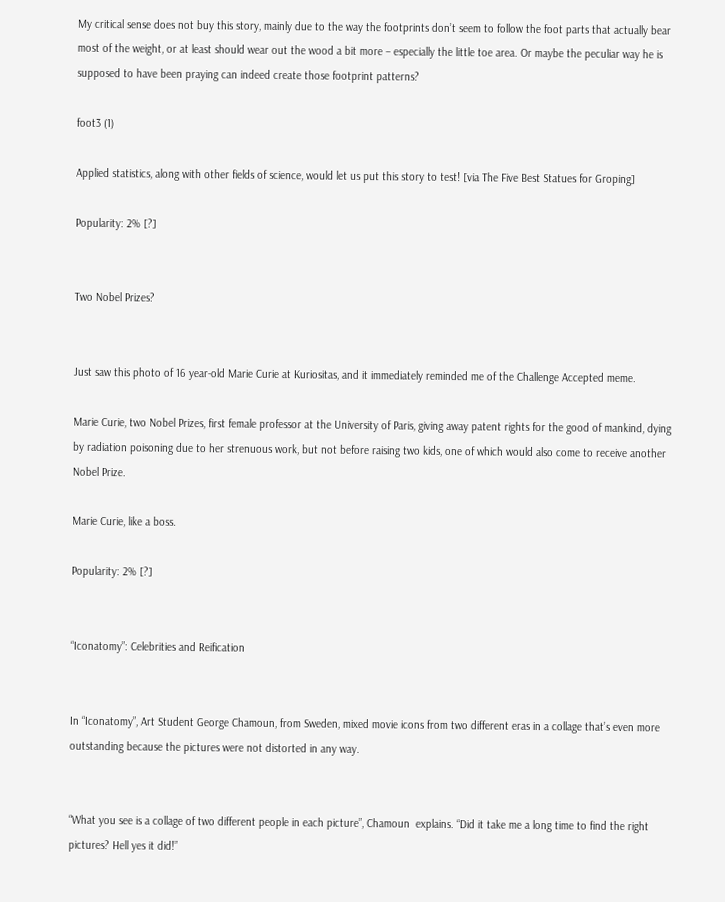My critical sense does not buy this story, mainly due to the way the footprints don’t seem to follow the foot parts that actually bear most of the weight, or at least should wear out the wood a bit more – especially the little toe area. Or maybe the peculiar way he is supposed to have been praying can indeed create those footprint patterns?

foot3 (1)

Applied statistics, along with other fields of science, would let us put this story to test! [via The Five Best Statues for Groping]

Popularity: 2% [?]


Two Nobel Prizes?


Just saw this photo of 16 year-old Marie Curie at Kuriositas, and it immediately reminded me of the Challenge Accepted meme.

Marie Curie, two Nobel Prizes, first female professor at the University of Paris, giving away patent rights for the good of mankind, dying by radiation poisoning due to her strenuous work, but not before raising two kids, one of which would also come to receive another Nobel Prize.

Marie Curie, like a boss.

Popularity: 2% [?]


“Iconatomy”: Celebrities and Reification


In “Iconatomy”, Art Student George Chamoun, from Sweden, mixed movie icons from two different eras in a collage that’s even more outstanding because the pictures were not distorted in any way.


“What you see is a collage of two different people in each picture”, Chamoun  explains. “Did it take me a long time to find the right pictures? Hell yes it did!”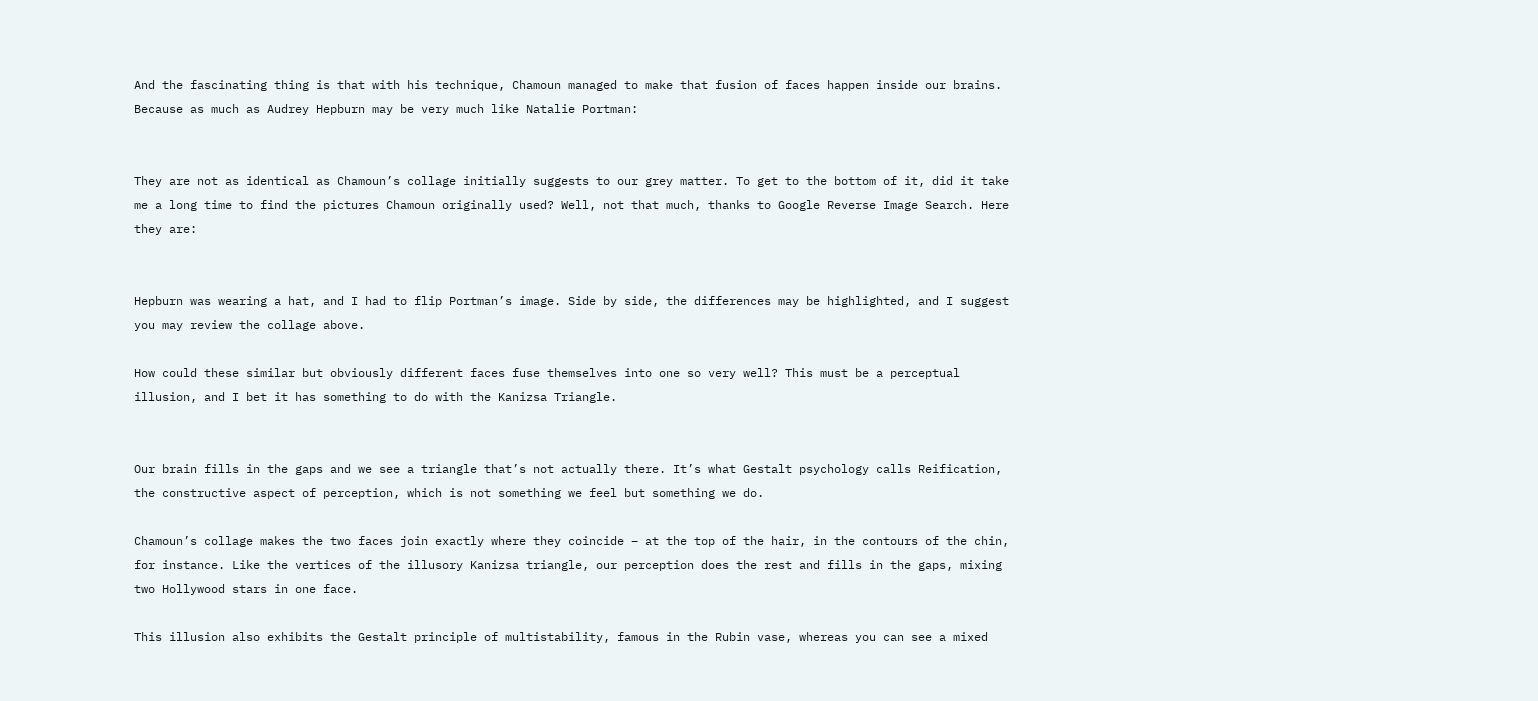And the fascinating thing is that with his technique, Chamoun managed to make that fusion of faces happen inside our brains. Because as much as Audrey Hepburn may be very much like Natalie Portman:


They are not as identical as Chamoun’s collage initially suggests to our grey matter. To get to the bottom of it, did it take me a long time to find the pictures Chamoun originally used? Well, not that much, thanks to Google Reverse Image Search. Here they are:


Hepburn was wearing a hat, and I had to flip Portman’s image. Side by side, the differences may be highlighted, and I suggest you may review the collage above.

How could these similar but obviously different faces fuse themselves into one so very well? This must be a perceptual illusion, and I bet it has something to do with the Kanizsa Triangle.


Our brain fills in the gaps and we see a triangle that’s not actually there. It’s what Gestalt psychology calls Reification, the constructive aspect of perception, which is not something we feel but something we do.

Chamoun’s collage makes the two faces join exactly where they coincide – at the top of the hair, in the contours of the chin, for instance. Like the vertices of the illusory Kanizsa triangle, our perception does the rest and fills in the gaps, mixing two Hollywood stars in one face.

This illusion also exhibits the Gestalt principle of multistability, famous in the Rubin vase, whereas you can see a mixed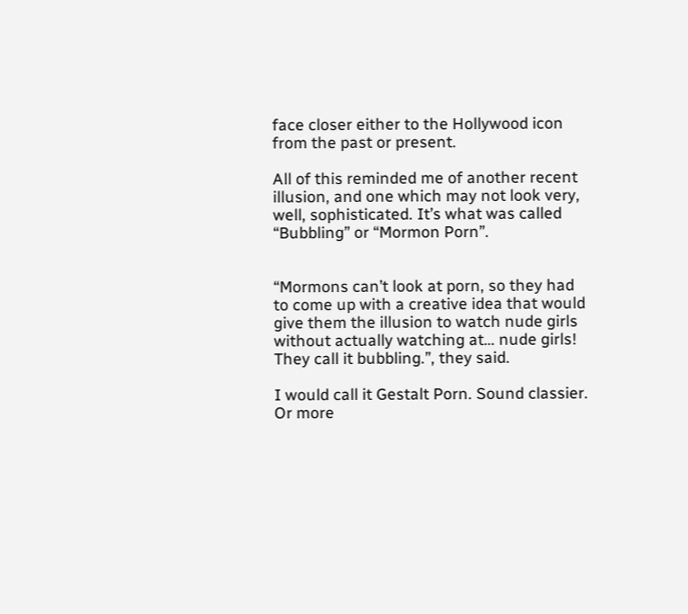face closer either to the Hollywood icon from the past or present.

All of this reminded me of another recent illusion, and one which may not look very, well, sophisticated. It’s what was called “Bubbling” or “Mormon Porn”.


“Mormons can’t look at porn, so they had to come up with a creative idea that would give them the illusion to watch nude girls without actually watching at… nude girls! They call it bubbling.”, they said.

I would call it Gestalt Porn. Sound classier. Or more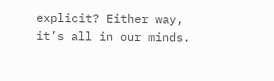explicit? Either way, it’s all in our minds.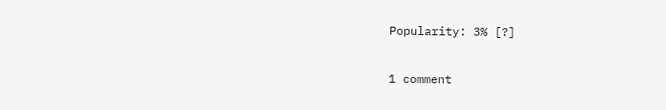Popularity: 3% [?]

1 comment